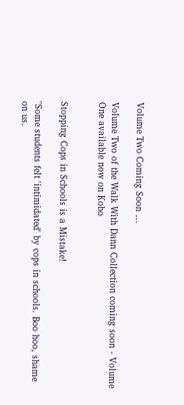Volume Two Coming Soon …

Volume Two of the Walk With Dann Collection coming soon - Volume One available now on Kobo


Stopping Cops in Schools is a Mistake!

"Some students felt 'intimidated' by cops in schools. Boo hoo, shame on us.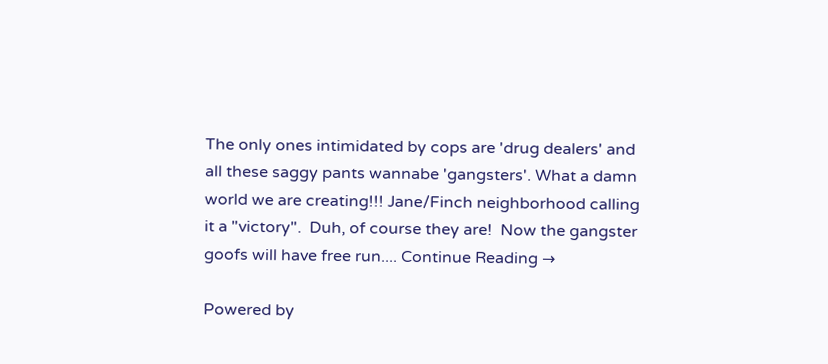The only ones intimidated by cops are 'drug dealers' and all these saggy pants wannabe 'gangsters'. What a damn world we are creating!!! Jane/Finch neighborhood calling it a "victory".  Duh, of course they are!  Now the gangster goofs will have free run.... Continue Reading →

Powered by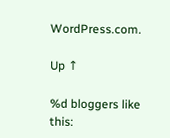WordPress.com.

Up ↑

%d bloggers like this: